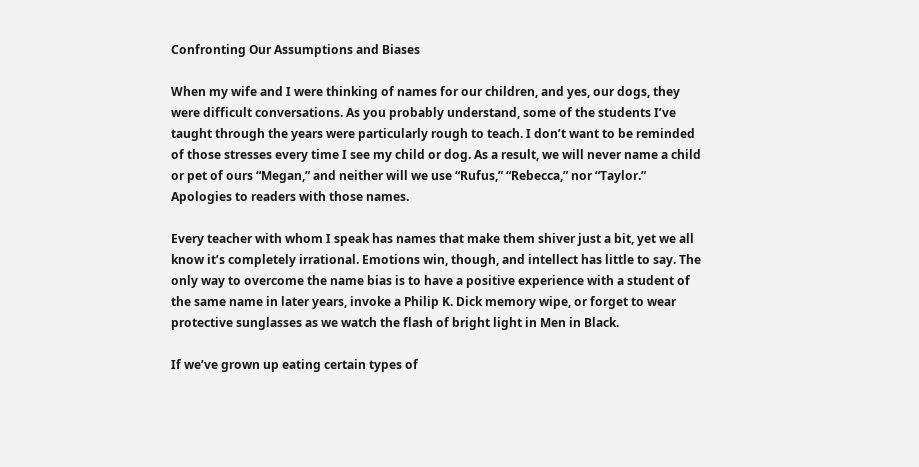Confronting Our Assumptions and Biases

When my wife and I were thinking of names for our children, and yes, our dogs, they were difficult conversations. As you probably understand, some of the students I’ve taught through the years were particularly rough to teach. I don’t want to be reminded of those stresses every time I see my child or dog. As a result, we will never name a child or pet of ours “Megan,” and neither will we use “Rufus,” “Rebecca,” nor “Taylor.” Apologies to readers with those names.

Every teacher with whom I speak has names that make them shiver just a bit, yet we all know it’s completely irrational. Emotions win, though, and intellect has little to say. The only way to overcome the name bias is to have a positive experience with a student of the same name in later years, invoke a Philip K. Dick memory wipe, or forget to wear protective sunglasses as we watch the flash of bright light in Men in Black.

If we’ve grown up eating certain types of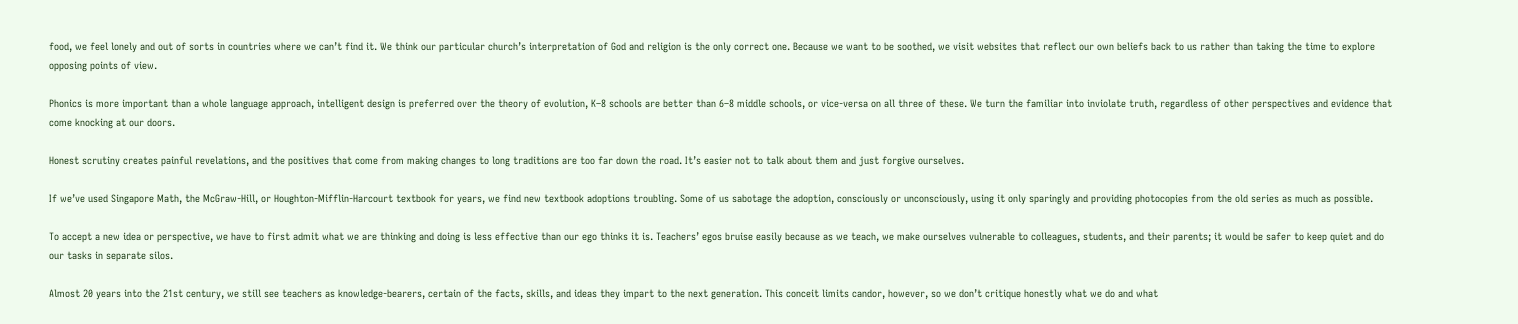food, we feel lonely and out of sorts in countries where we can’t find it. We think our particular church’s interpretation of God and religion is the only correct one. Because we want to be soothed, we visit websites that reflect our own beliefs back to us rather than taking the time to explore opposing points of view.

Phonics is more important than a whole language approach, intelligent design is preferred over the theory of evolution, K–8 schools are better than 6–8 middle schools, or vice-versa on all three of these. We turn the familiar into inviolate truth, regardless of other perspectives and evidence that come knocking at our doors.

Honest scrutiny creates painful revelations, and the positives that come from making changes to long traditions are too far down the road. It’s easier not to talk about them and just forgive ourselves.

If we’ve used Singapore Math, the McGraw-Hill, or Houghton-Mifflin-Harcourt textbook for years, we find new textbook adoptions troubling. Some of us sabotage the adoption, consciously or unconsciously, using it only sparingly and providing photocopies from the old series as much as possible.

To accept a new idea or perspective, we have to first admit what we are thinking and doing is less effective than our ego thinks it is. Teachers’ egos bruise easily because as we teach, we make ourselves vulnerable to colleagues, students, and their parents; it would be safer to keep quiet and do our tasks in separate silos.

Almost 20 years into the 21st century, we still see teachers as knowledge-bearers, certain of the facts, skills, and ideas they impart to the next generation. This conceit limits candor, however, so we don’t critique honestly what we do and what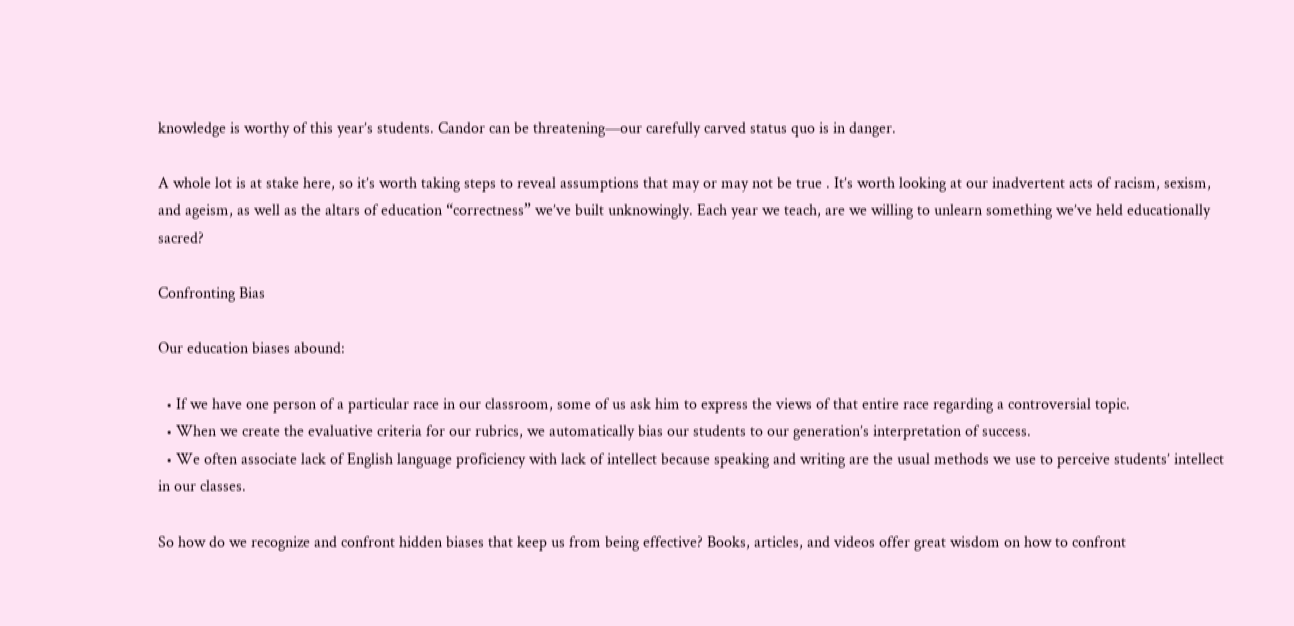knowledge is worthy of this year’s students. Candor can be threatening—our carefully carved status quo is in danger.

A whole lot is at stake here, so it’s worth taking steps to reveal assumptions that may or may not be true . It’s worth looking at our inadvertent acts of racism, sexism, and ageism, as well as the altars of education “correctness” we’ve built unknowingly. Each year we teach, are we willing to unlearn something we’ve held educationally sacred?

Confronting Bias

Our education biases abound:

  • If we have one person of a particular race in our classroom, some of us ask him to express the views of that entire race regarding a controversial topic.
  • When we create the evaluative criteria for our rubrics, we automatically bias our students to our generation’s interpretation of success.
  • We often associate lack of English language proficiency with lack of intellect because speaking and writing are the usual methods we use to perceive students’ intellect in our classes.

So how do we recognize and confront hidden biases that keep us from being effective? Books, articles, and videos offer great wisdom on how to confront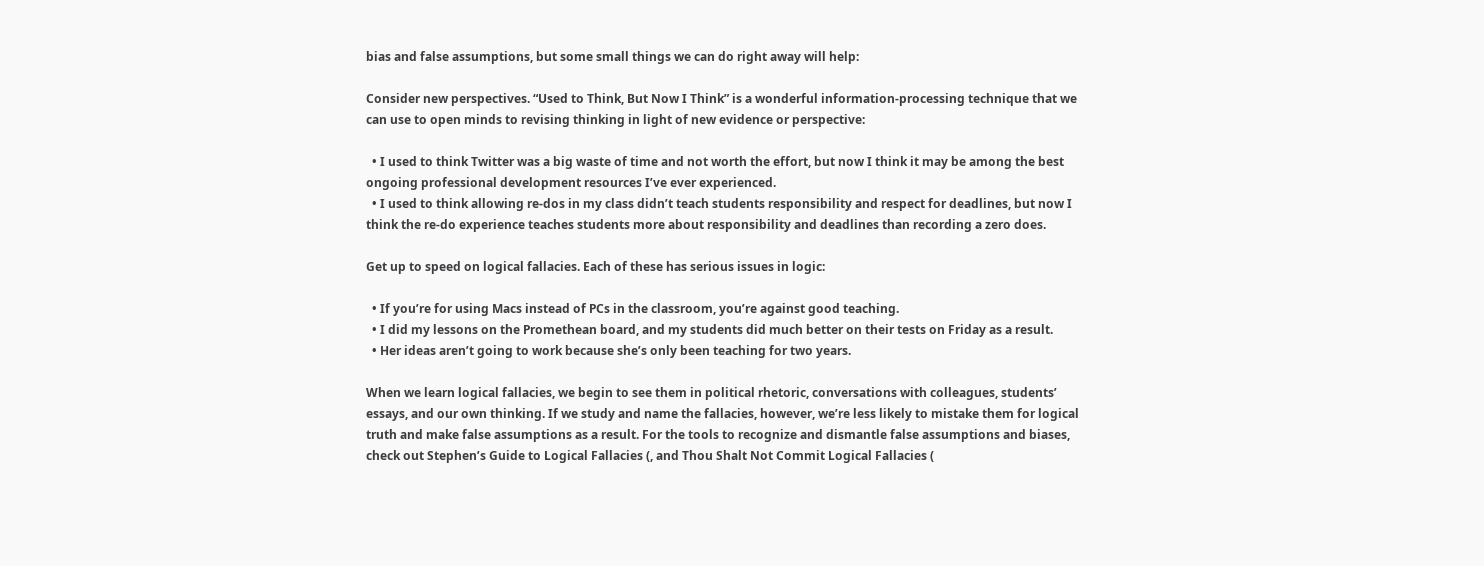bias and false assumptions, but some small things we can do right away will help:

Consider new perspectives. “Used to Think, But Now I Think” is a wonderful information-processing technique that we can use to open minds to revising thinking in light of new evidence or perspective:

  • I used to think Twitter was a big waste of time and not worth the effort, but now I think it may be among the best ongoing professional development resources I’ve ever experienced.
  • I used to think allowing re-dos in my class didn’t teach students responsibility and respect for deadlines, but now I think the re-do experience teaches students more about responsibility and deadlines than recording a zero does.

Get up to speed on logical fallacies. Each of these has serious issues in logic:

  • If you’re for using Macs instead of PCs in the classroom, you’re against good teaching.
  • I did my lessons on the Promethean board, and my students did much better on their tests on Friday as a result.
  • Her ideas aren’t going to work because she’s only been teaching for two years.

When we learn logical fallacies, we begin to see them in political rhetoric, conversations with colleagues, students’ essays, and our own thinking. If we study and name the fallacies, however, we’re less likely to mistake them for logical truth and make false assumptions as a result. For the tools to recognize and dismantle false assumptions and biases, check out Stephen’s Guide to Logical Fallacies (, and Thou Shalt Not Commit Logical Fallacies (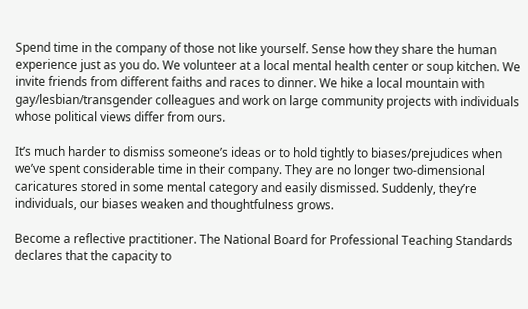Spend time in the company of those not like yourself. Sense how they share the human experience just as you do. We volunteer at a local mental health center or soup kitchen. We invite friends from different faiths and races to dinner. We hike a local mountain with gay/lesbian/transgender colleagues and work on large community projects with individuals whose political views differ from ours.

It’s much harder to dismiss someone’s ideas or to hold tightly to biases/prejudices when we’ve spent considerable time in their company. They are no longer two-dimensional caricatures stored in some mental category and easily dismissed. Suddenly, they’re individuals, our biases weaken and thoughtfulness grows.

Become a reflective practitioner. The National Board for Professional Teaching Standards declares that the capacity to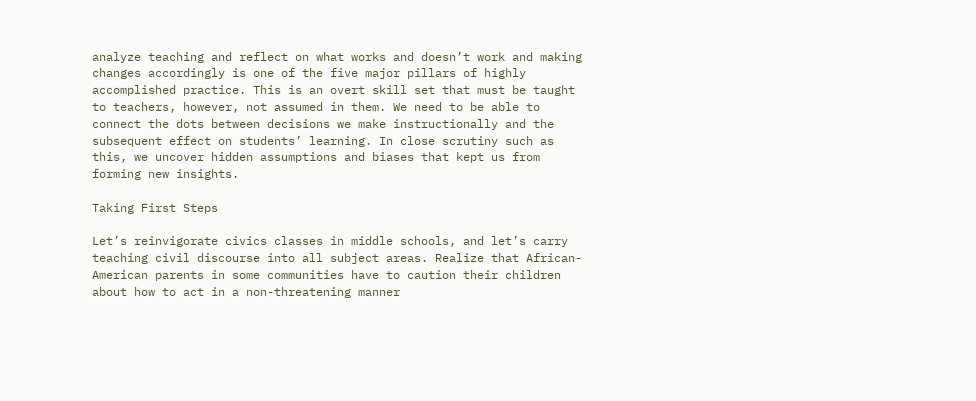analyze teaching and reflect on what works and doesn’t work and making changes accordingly is one of the five major pillars of highly accomplished practice. This is an overt skill set that must be taught to teachers, however, not assumed in them. We need to be able to connect the dots between decisions we make instructionally and the subsequent effect on students’ learning. In close scrutiny such as this, we uncover hidden assumptions and biases that kept us from forming new insights.

Taking First Steps

Let’s reinvigorate civics classes in middle schools, and let’s carry teaching civil discourse into all subject areas. Realize that African-American parents in some communities have to caution their children about how to act in a non-threatening manner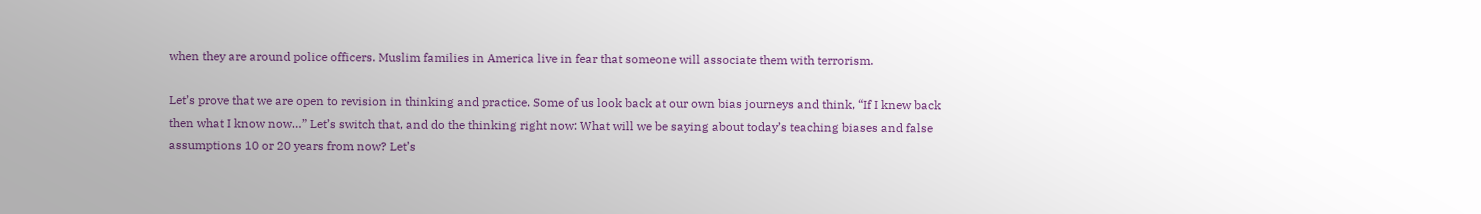when they are around police officers. Muslim families in America live in fear that someone will associate them with terrorism.

Let’s prove that we are open to revision in thinking and practice. Some of us look back at our own bias journeys and think, “If I knew back then what I know now…” Let’s switch that, and do the thinking right now: What will we be saying about today’s teaching biases and false assumptions 10 or 20 years from now? Let’s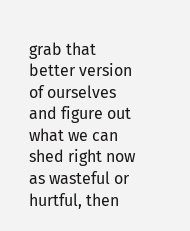grab that better version of ourselves and figure out what we can shed right now as wasteful or hurtful, then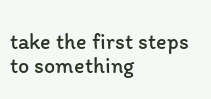take the first steps to something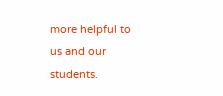more helpful to us and our students.